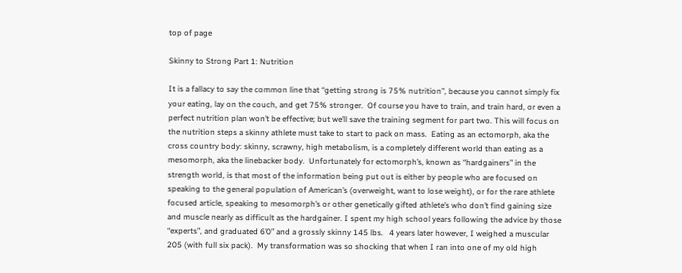top of page

Skinny to Strong Part 1: Nutrition

It is a fallacy to say the common line that “getting strong is 75% nutrition”, because you cannot simply fix your eating, lay on the couch, and get 75% stronger.  Of course you have to train, and train hard, or even a perfect nutrition plan won’t be effective; but we’ll save the training segment for part two. This will focus on the nutrition steps a skinny athlete must take to start to pack on mass.  Eating as an ectomorph, aka the cross country body: skinny, scrawny, high metabolism, is a completely different world than eating as a mesomorph, aka the linebacker body.  Unfortunately for ectomorph’s, known as “hardgainers” in the strength world, is that most of the information being put out is either by people who are focused on speaking to the general population of American’s (overweight, want to lose weight), or for the rare athlete focused article, speaking to mesomorph’s or other genetically gifted athlete’s who don’t find gaining size and muscle nearly as difficult as the hardgainer. I spent my high school years following the advice by those “experts”, and graduated 6’0” and a grossly skinny 145 lbs.   4 years later however, I weighed a muscular 205 (with full six pack).  My transformation was so shocking that when I ran into one of my old high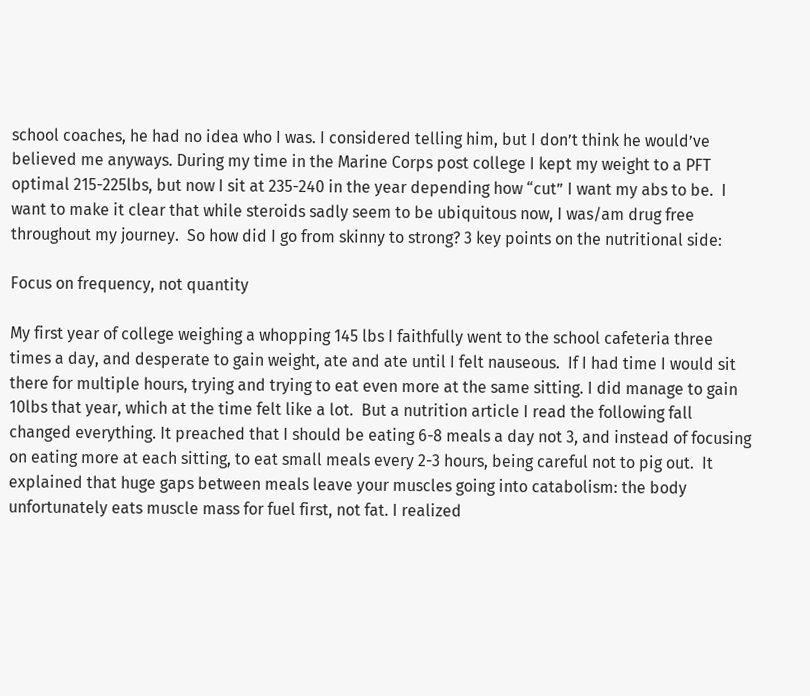school coaches, he had no idea who I was. I considered telling him, but I don’t think he would’ve believed me anyways. During my time in the Marine Corps post college I kept my weight to a PFT optimal 215-225lbs, but now I sit at 235-240 in the year depending how “cut” I want my abs to be.  I want to make it clear that while steroids sadly seem to be ubiquitous now, I was/am drug free throughout my journey.  So how did I go from skinny to strong? 3 key points on the nutritional side:

Focus on frequency, not quantity

My first year of college weighing a whopping 145 lbs I faithfully went to the school cafeteria three times a day, and desperate to gain weight, ate and ate until I felt nauseous.  If I had time I would sit there for multiple hours, trying and trying to eat even more at the same sitting. I did manage to gain 10lbs that year, which at the time felt like a lot.  But a nutrition article I read the following fall changed everything. It preached that I should be eating 6-8 meals a day not 3, and instead of focusing on eating more at each sitting, to eat small meals every 2-3 hours, being careful not to pig out.  It explained that huge gaps between meals leave your muscles going into catabolism: the body unfortunately eats muscle mass for fuel first, not fat. I realized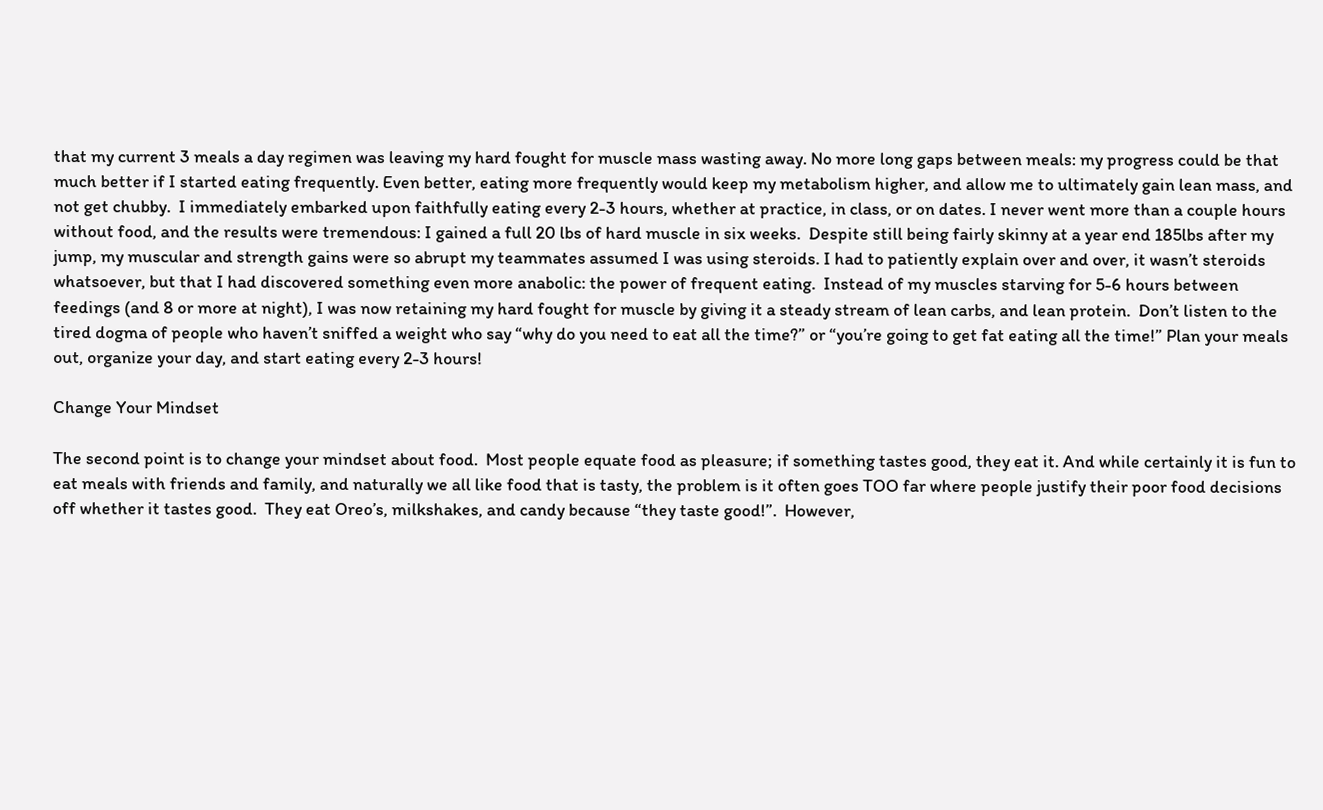that my current 3 meals a day regimen was leaving my hard fought for muscle mass wasting away. No more long gaps between meals: my progress could be that much better if I started eating frequently. Even better, eating more frequently would keep my metabolism higher, and allow me to ultimately gain lean mass, and not get chubby.  I immediately embarked upon faithfully eating every 2-3 hours, whether at practice, in class, or on dates. I never went more than a couple hours without food, and the results were tremendous: I gained a full 20 lbs of hard muscle in six weeks.  Despite still being fairly skinny at a year end 185lbs after my jump, my muscular and strength gains were so abrupt my teammates assumed I was using steroids. I had to patiently explain over and over, it wasn’t steroids whatsoever, but that I had discovered something even more anabolic: the power of frequent eating.  Instead of my muscles starving for 5-6 hours between feedings (and 8 or more at night), I was now retaining my hard fought for muscle by giving it a steady stream of lean carbs, and lean protein.  Don’t listen to the tired dogma of people who haven’t sniffed a weight who say “why do you need to eat all the time?” or “you’re going to get fat eating all the time!” Plan your meals out, organize your day, and start eating every 2-3 hours!

Change Your Mindset

The second point is to change your mindset about food.  Most people equate food as pleasure; if something tastes good, they eat it. And while certainly it is fun to eat meals with friends and family, and naturally we all like food that is tasty, the problem is it often goes TOO far where people justify their poor food decisions off whether it tastes good.  They eat Oreo’s, milkshakes, and candy because “they taste good!”.  However,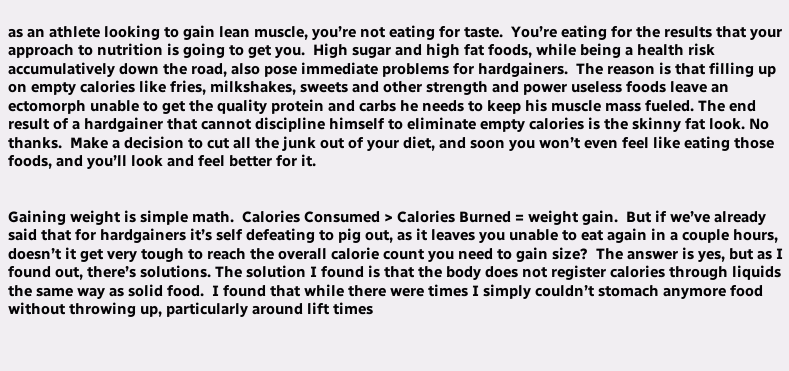as an athlete looking to gain lean muscle, you’re not eating for taste.  You’re eating for the results that your approach to nutrition is going to get you.  High sugar and high fat foods, while being a health risk accumulatively down the road, also pose immediate problems for hardgainers.  The reason is that filling up on empty calories like fries, milkshakes, sweets and other strength and power useless foods leave an ectomorph unable to get the quality protein and carbs he needs to keep his muscle mass fueled. The end result of a hardgainer that cannot discipline himself to eliminate empty calories is the skinny fat look. No thanks.  Make a decision to cut all the junk out of your diet, and soon you won’t even feel like eating those foods, and you’ll look and feel better for it.


Gaining weight is simple math.  Calories Consumed > Calories Burned = weight gain.  But if we’ve already said that for hardgainers it’s self defeating to pig out, as it leaves you unable to eat again in a couple hours, doesn’t it get very tough to reach the overall calorie count you need to gain size?  The answer is yes, but as I found out, there’s solutions. The solution I found is that the body does not register calories through liquids the same way as solid food.  I found that while there were times I simply couldn’t stomach anymore food without throwing up, particularly around lift times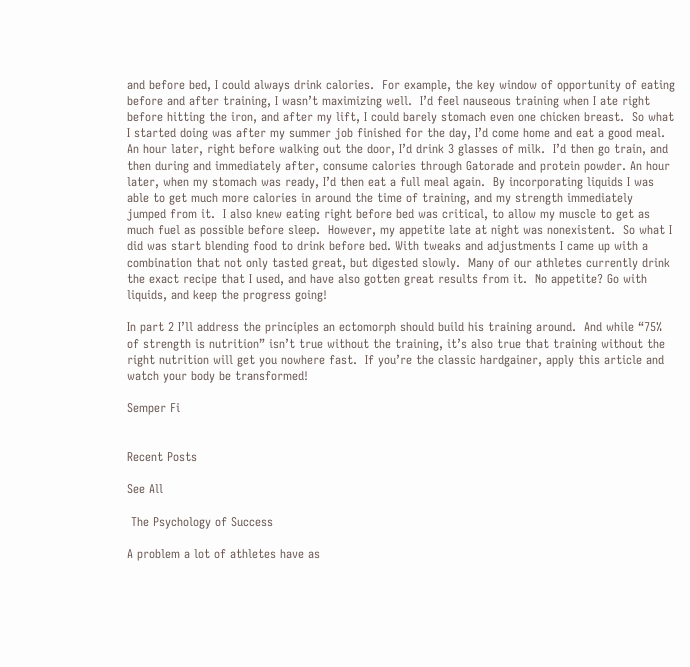and before bed, I could always drink calories.  For example, the key window of opportunity of eating before and after training, I wasn’t maximizing well.  I’d feel nauseous training when I ate right before hitting the iron, and after my lift, I could barely stomach even one chicken breast.  So what I started doing was after my summer job finished for the day, I’d come home and eat a good meal. An hour later, right before walking out the door, I’d drink 3 glasses of milk.  I’d then go train, and then during and immediately after, consume calories through Gatorade and protein powder. An hour later, when my stomach was ready, I’d then eat a full meal again.  By incorporating liquids I was able to get much more calories in around the time of training, and my strength immediately jumped from it.  I also knew eating right before bed was critical, to allow my muscle to get as much fuel as possible before sleep.  However, my appetite late at night was nonexistent.  So what I did was start blending food to drink before bed. With tweaks and adjustments I came up with a combination that not only tasted great, but digested slowly.  Many of our athletes currently drink the exact recipe that I used, and have also gotten great results from it.  No appetite? Go with liquids, and keep the progress going!

In part 2 I’ll address the principles an ectomorph should build his training around.  And while “75% of strength is nutrition” isn’t true without the training, it’s also true that training without the right nutrition will get you nowhere fast.  If you’re the classic hardgainer, apply this article and watch your body be transformed!

Semper Fi


Recent Posts

See All

 The Psychology of Success

A problem a lot of athletes have as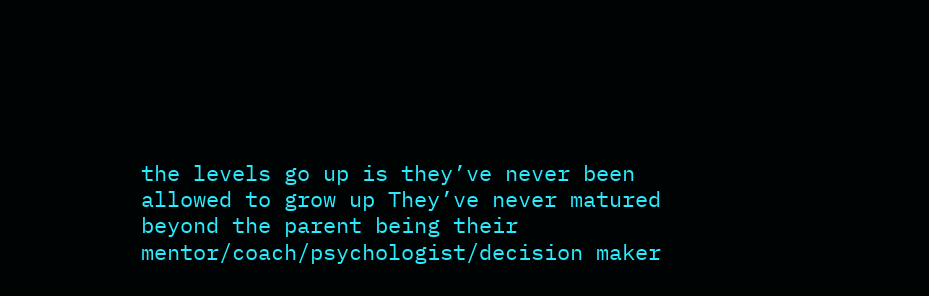the levels go up is they’ve never been allowed to grow up They’ve never matured beyond the parent being their mentor/coach/psychologist/decision maker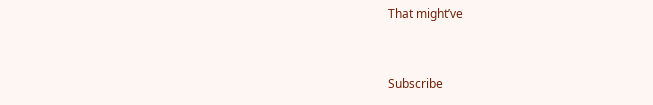That might’ve


Subscribe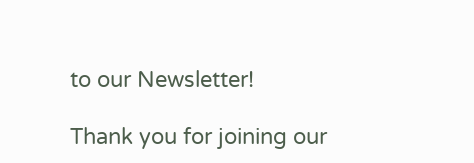to our Newsletter!

Thank you for joining our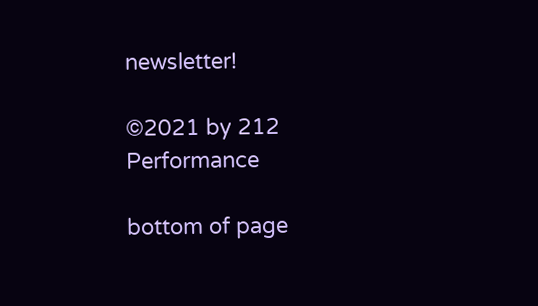newsletter!

©2021 by 212 Performance

bottom of page